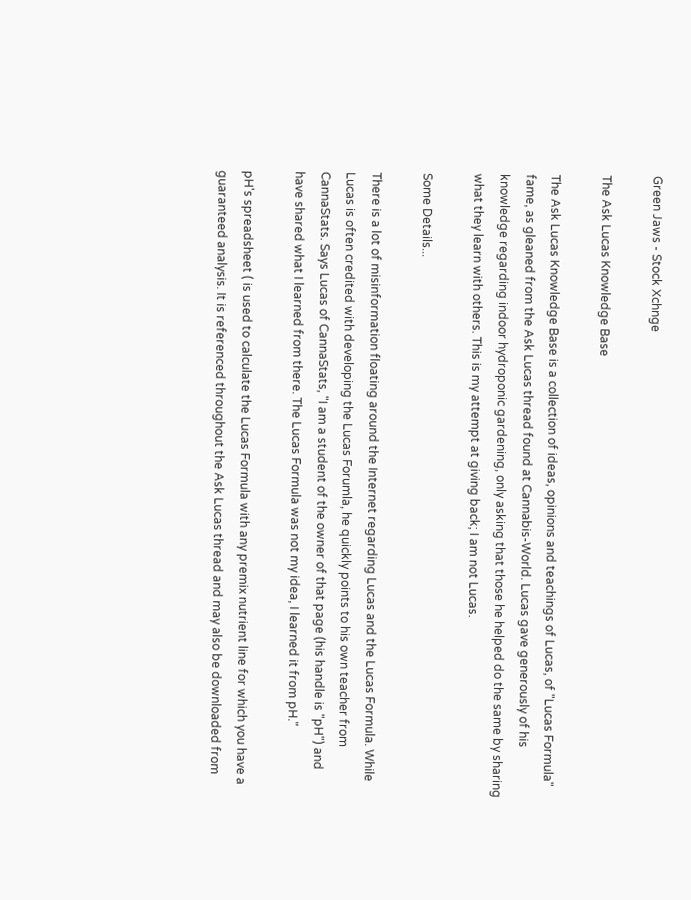Green Jaws - Stock Xchnge

The Ask Lucas Knowledge Base

The Ask Lucas Knowledge Base is a collection of ideas, opinions and teachings of Lucas, of "Lucas Formula" fame, as gleaned from the Ask Lucas thread found at Cannabis-World. Lucas gave generously of his knowledge regarding indoor hydroponic gardening, only asking that those he helped do the same by sharing what they learn with others. This is my attempt at giving back; I am not Lucas.

Some Details...

There is a lot of misinformation floating around the Internet regarding Lucas and the Lucas Formula. While Lucas is often credited with developing the Lucas Forumla, he quickly points to his own teacher from CannaStats. Says Lucas of CannaStats, "I am a student of the owner of that page (his handle is "pH") and have shared what I learned from there. The Lucas Formula was not my idea, I learned it from pH."

pH's spreadsheet ( is used to calculate the Lucas Formula with any premix nutrient line for which you have a guaranteed analysis. It is referenced throughout the Ask Lucas thread and may also be downloaded from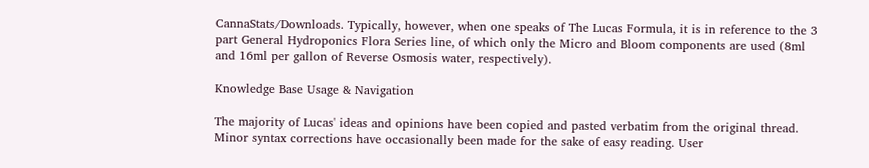CannaStats/Downloads. Typically, however, when one speaks of The Lucas Formula, it is in reference to the 3 part General Hydroponics Flora Series line, of which only the Micro and Bloom components are used (8ml and 16ml per gallon of Reverse Osmosis water, respectively).

Knowledge Base Usage & Navigation

The majority of Lucas' ideas and opinions have been copied and pasted verbatim from the original thread. Minor syntax corrections have occasionally been made for the sake of easy reading. User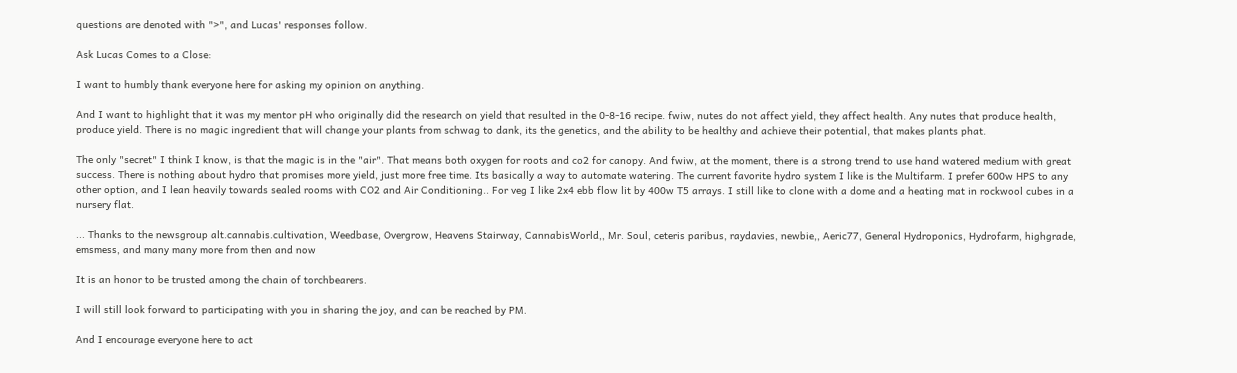questions are denoted with ">", and Lucas' responses follow.

Ask Lucas Comes to a Close:

I want to humbly thank everyone here for asking my opinion on anything.

And I want to highlight that it was my mentor pH who originally did the research on yield that resulted in the 0-8-16 recipe. fwiw, nutes do not affect yield, they affect health. Any nutes that produce health, produce yield. There is no magic ingredient that will change your plants from schwag to dank, its the genetics, and the ability to be healthy and achieve their potential, that makes plants phat.

The only "secret" I think I know, is that the magic is in the "air". That means both oxygen for roots and co2 for canopy. And fwiw, at the moment, there is a strong trend to use hand watered medium with great success. There is nothing about hydro that promises more yield, just more free time. Its basically a way to automate watering. The current favorite hydro system I like is the Multifarm. I prefer 600w HPS to any other option, and I lean heavily towards sealed rooms with CO2 and Air Conditioning.. For veg I like 2x4 ebb flow lit by 400w T5 arrays. I still like to clone with a dome and a heating mat in rockwool cubes in a nursery flat.

... Thanks to the newsgroup alt.cannabis.cultivation, Weedbase, Overgrow, Heavens Stairway, CannabisWorld,, Mr. Soul, ceteris paribus, raydavies, newbie,, Aeric77, General Hydroponics, Hydrofarm, highgrade, emsmess, and many many more from then and now

It is an honor to be trusted among the chain of torchbearers.

I will still look forward to participating with you in sharing the joy, and can be reached by PM.

And I encourage everyone here to act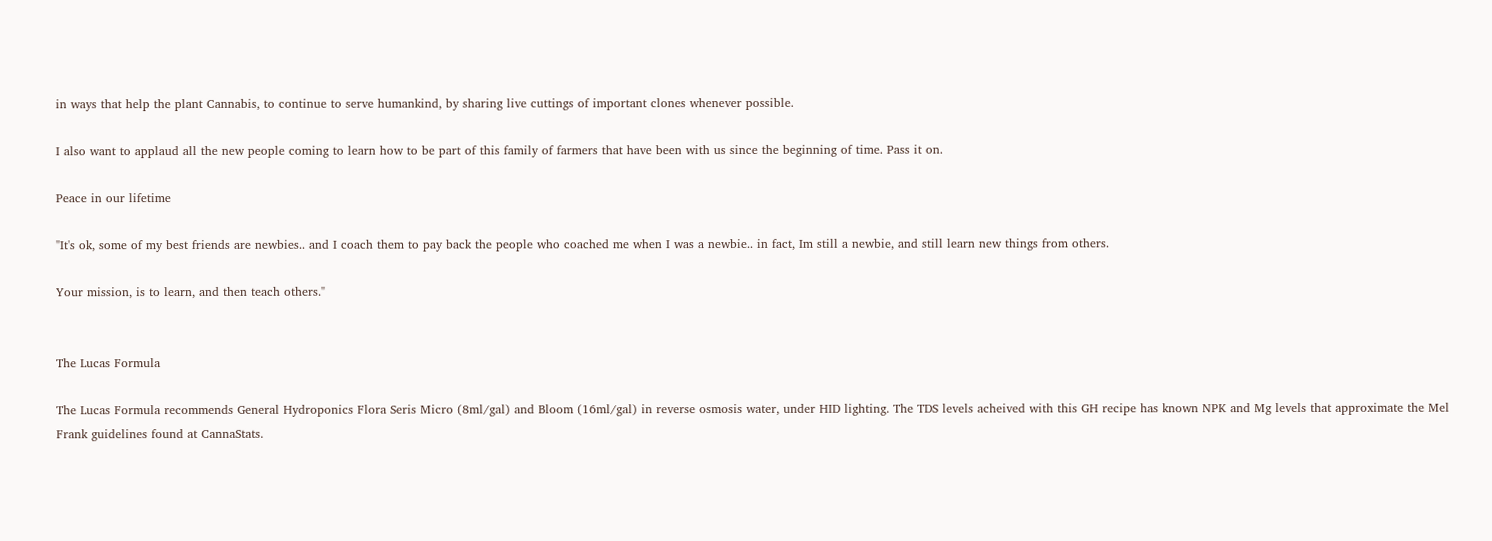in ways that help the plant Cannabis, to continue to serve humankind, by sharing live cuttings of important clones whenever possible.

I also want to applaud all the new people coming to learn how to be part of this family of farmers that have been with us since the beginning of time. Pass it on.

Peace in our lifetime

"It's ok, some of my best friends are newbies.. and I coach them to pay back the people who coached me when I was a newbie.. in fact, Im still a newbie, and still learn new things from others.

Your mission, is to learn, and then teach others."


The Lucas Formula

The Lucas Formula recommends General Hydroponics Flora Seris Micro (8ml/gal) and Bloom (16ml/gal) in reverse osmosis water, under HID lighting. The TDS levels acheived with this GH recipe has known NPK and Mg levels that approximate the Mel Frank guidelines found at CannaStats.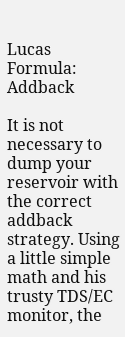Lucas Formula: Addback

It is not necessary to dump your reservoir with the correct addback strategy. Using a little simple math and his trusty TDS/EC monitor, the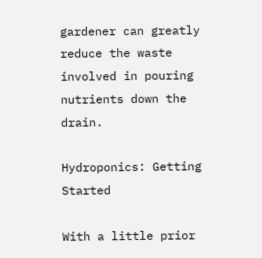gardener can greatly reduce the waste involved in pouring nutrients down the drain.

Hydroponics: Getting Started

With a little prior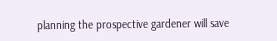planning the prospective gardener will save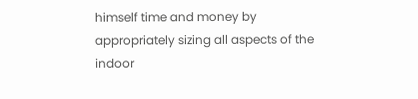himself time and money by appropriately sizing all aspects of the indoor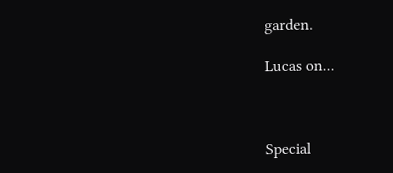garden.

Lucas on...



Special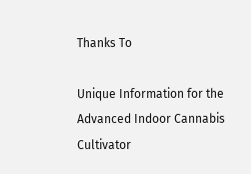Thanks To

Unique Information for the Advanced Indoor Cannabis Cultivator